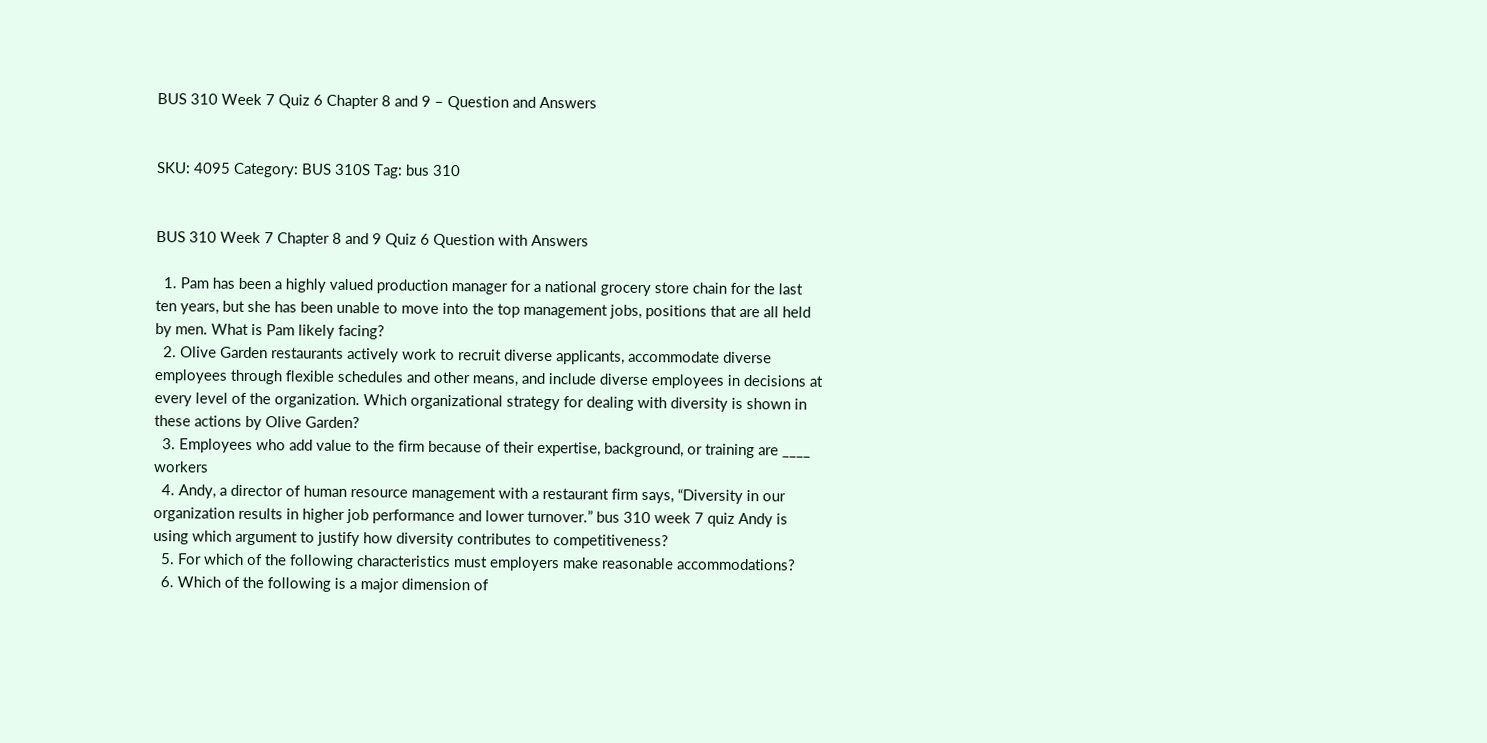BUS 310 Week 7 Quiz 6 Chapter 8 and 9 – Question and Answers


SKU: 4095 Category: BUS 310S Tag: bus 310


BUS 310 Week 7 Chapter 8 and 9 Quiz 6 Question with Answers

  1. Pam has been a highly valued production manager for a national grocery store chain for the last ten years, but she has been unable to move into the top management jobs, positions that are all held by men. What is Pam likely facing?
  2. Olive Garden restaurants actively work to recruit diverse applicants, accommodate diverse employees through flexible schedules and other means, and include diverse employees in decisions at every level of the organization. Which organizational strategy for dealing with diversity is shown in these actions by Olive Garden?
  3. Employees who add value to the firm because of their expertise, background, or training are ____ workers
  4. Andy, a director of human resource management with a restaurant firm says, “Diversity in our organization results in higher job performance and lower turnover.” bus 310 week 7 quiz Andy is using which argument to justify how diversity contributes to competitiveness?
  5. For which of the following characteristics must employers make reasonable accommodations?
  6. Which of the following is a major dimension of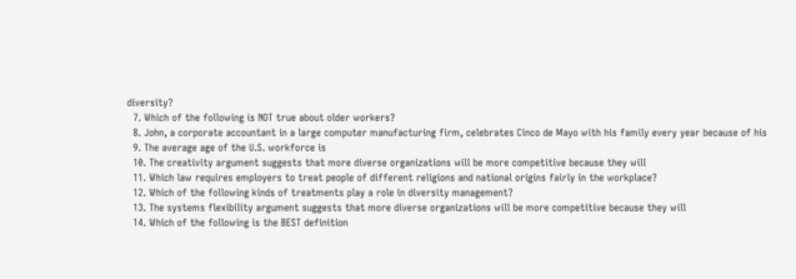diversity?
  7. Which of the following is NOT true about older workers?
  8. John, a corporate accountant in a large computer manufacturing firm, celebrates Cinco de Mayo with his family every year because of his
  9. The average age of the U.S. workforce is
  10. The creativity argument suggests that more diverse organizations will be more competitive because they will
  11. Which law requires employers to treat people of different religions and national origins fairly in the workplace?
  12. Which of the following kinds of treatments play a role in diversity management?
  13. The systems flexibility argument suggests that more diverse organizations will be more competitive because they will
  14. Which of the following is the BEST definition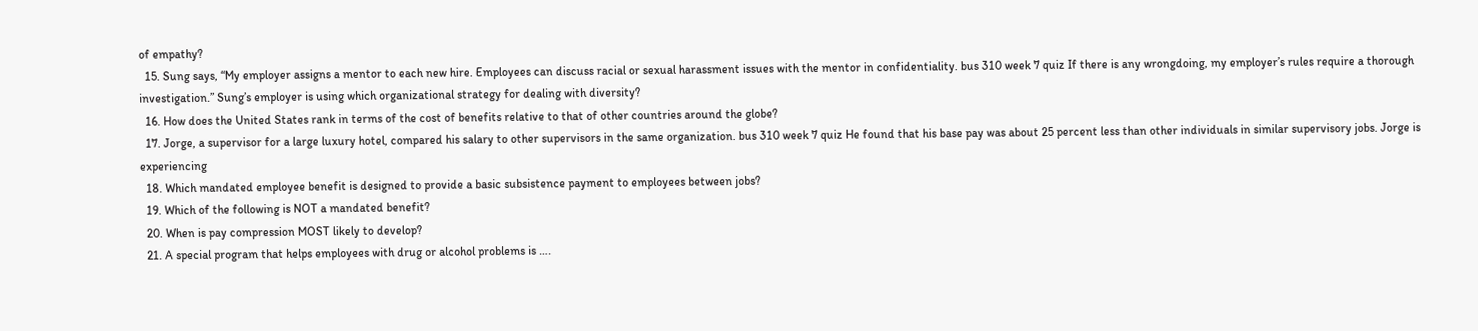of empathy?
  15. Sung says, “My employer assigns a mentor to each new hire. Employees can discuss racial or sexual harassment issues with the mentor in confidentiality. bus 310 week 7 quiz If there is any wrongdoing, my employer’s rules require a thorough investigation.” Sung’s employer is using which organizational strategy for dealing with diversity?
  16. How does the United States rank in terms of the cost of benefits relative to that of other countries around the globe?
  17. Jorge, a supervisor for a large luxury hotel, compared his salary to other supervisors in the same organization. bus 310 week 7 quiz He found that his base pay was about 25 percent less than other individuals in similar supervisory jobs. Jorge is experiencing
  18. Which mandated employee benefit is designed to provide a basic subsistence payment to employees between jobs?
  19. Which of the following is NOT a mandated benefit?
  20. When is pay compression MOST likely to develop?
  21. A special program that helps employees with drug or alcohol problems is ….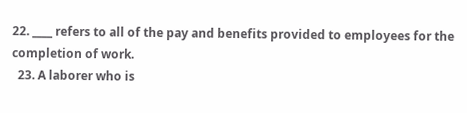22. ____ refers to all of the pay and benefits provided to employees for the completion of work.
  23. A laborer who is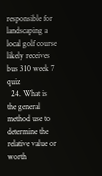responsible for landscaping a local golf course likely receives bus 310 week 7 quiz
  24. What is the general method use to determine the relative value or worth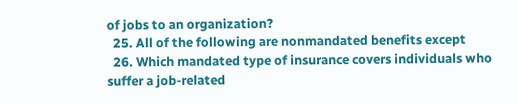of jobs to an organization?
  25. All of the following are nonmandated benefits except
  26. Which mandated type of insurance covers individuals who suffer a job-related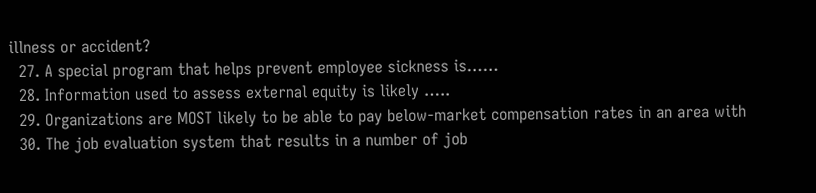illness or accident?
  27. A special program that helps prevent employee sickness is……
  28. Information used to assess external equity is likely …..
  29. Organizations are MOST likely to be able to pay below-market compensation rates in an area with
  30. The job evaluation system that results in a number of job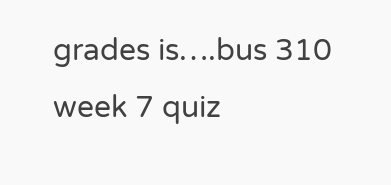grades is….bus 310 week 7 quiz